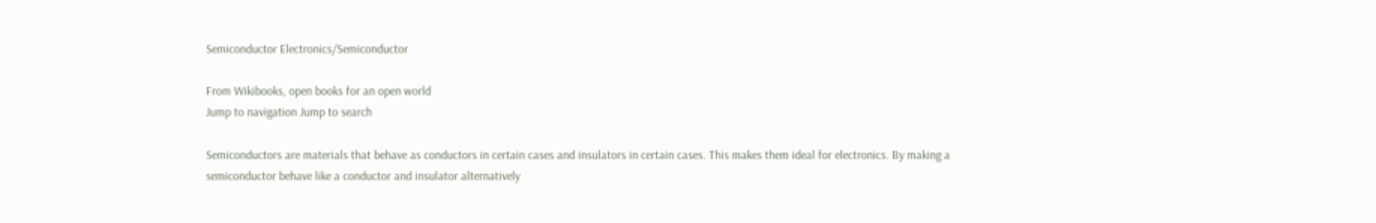Semiconductor Electronics/Semiconductor

From Wikibooks, open books for an open world
Jump to navigation Jump to search

Semiconductors are materials that behave as conductors in certain cases and insulators in certain cases. This makes them ideal for electronics. By making a semiconductor behave like a conductor and insulator alternatively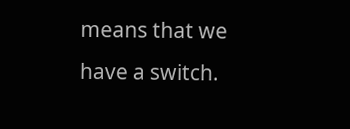means that we have a switch.